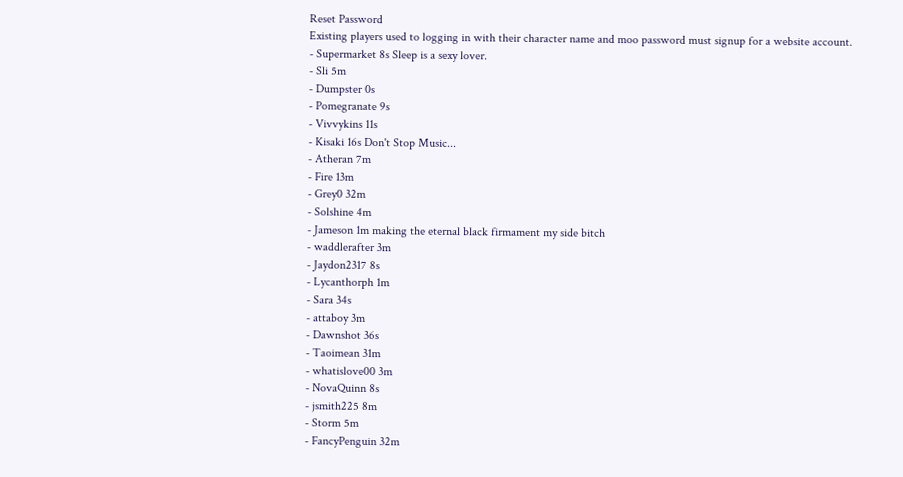Reset Password
Existing players used to logging in with their character name and moo password must signup for a website account.
- Supermarket 8s Sleep is a sexy lover.
- Sli 5m
- Dumpster 0s
- Pomegranate 9s
- Vivvykins 11s
- Kisaki 16s Don't Stop Music...
- Atheran 7m
- Fire 13m
- Grey0 32m
- Solshine 4m
- Jameson 1m making the eternal black firmament my side bitch
- waddlerafter 3m
- Jaydon2317 8s
- Lycanthorph 1m
- Sara 34s
- attaboy 3m
- Dawnshot 36s
- Taoimean 31m
- whatislove00 3m
- NovaQuinn 8s
- jsmith225 8m
- Storm 5m
- FancyPenguin 32m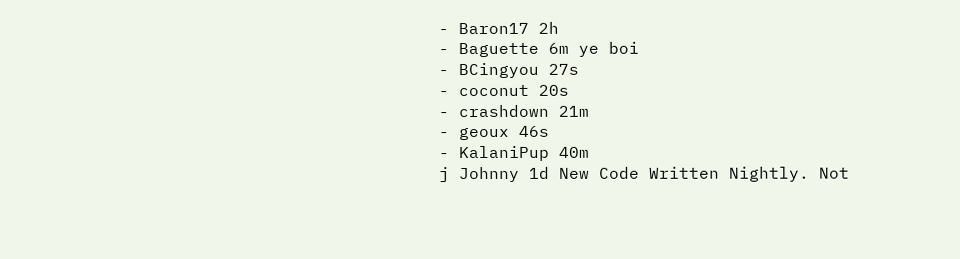- Baron17 2h
- Baguette 6m ye boi
- BCingyou 27s
- coconut 20s
- crashdown 21m
- geoux 46s
- KalaniPup 40m
j Johnny 1d New Code Written Nightly. Not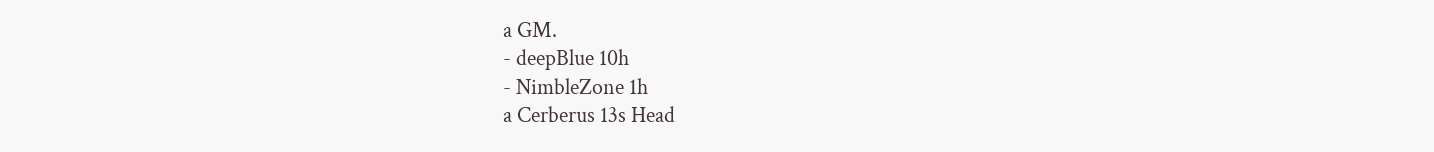a GM.
- deepBlue 10h
- NimbleZone 1h
a Cerberus 13s Head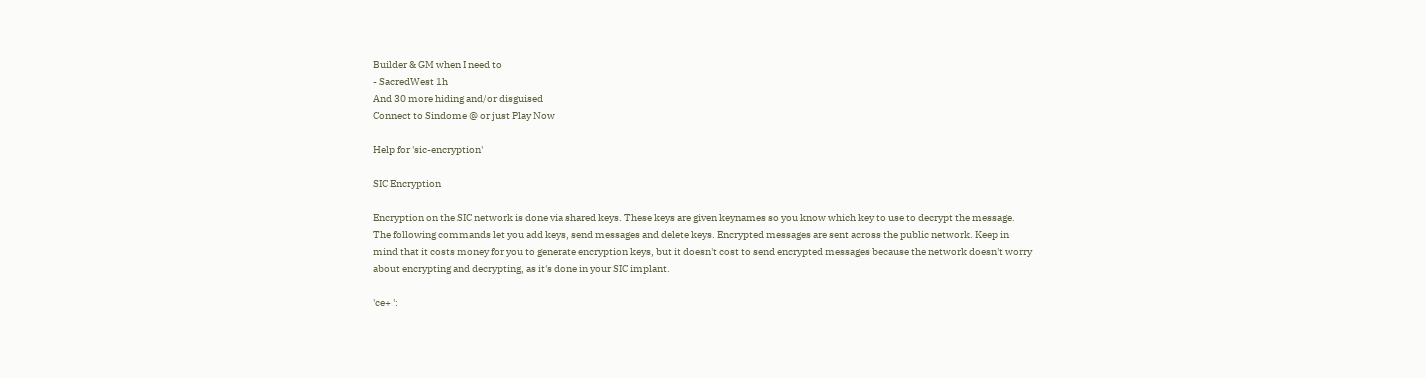Builder & GM when I need to
- SacredWest 1h
And 30 more hiding and/or disguised
Connect to Sindome @ or just Play Now

Help for 'sic-encryption'

SIC Encryption

Encryption on the SIC network is done via shared keys. These keys are given keynames so you know which key to use to decrypt the message. The following commands let you add keys, send messages and delete keys. Encrypted messages are sent across the public network. Keep in mind that it costs money for you to generate encryption keys, but it doesn't cost to send encrypted messages because the network doesn't worry about encrypting and decrypting, as it's done in your SIC implant.

'ce+ ':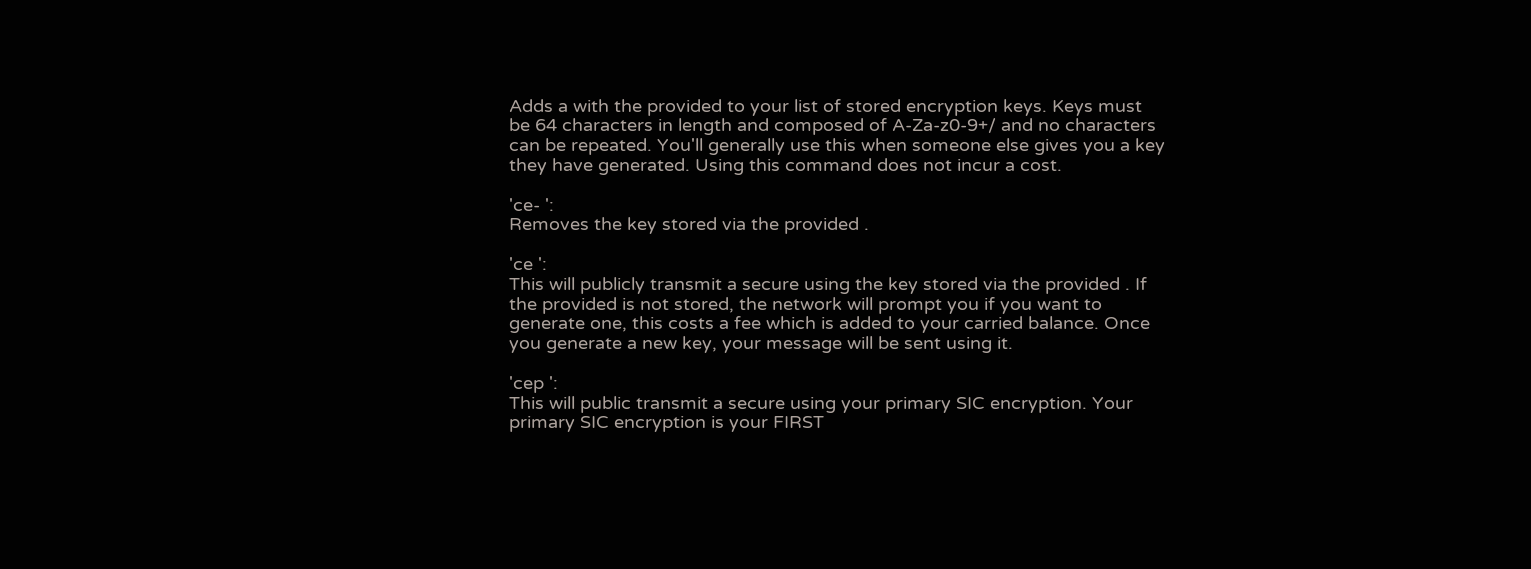Adds a with the provided to your list of stored encryption keys. Keys must be 64 characters in length and composed of A-Za-z0-9+/ and no characters can be repeated. You'll generally use this when someone else gives you a key they have generated. Using this command does not incur a cost.

'ce- ':
Removes the key stored via the provided .

'ce ':
This will publicly transmit a secure using the key stored via the provided . If the provided is not stored, the network will prompt you if you want to generate one, this costs a fee which is added to your carried balance. Once you generate a new key, your message will be sent using it.

'cep ':
This will public transmit a secure using your primary SIC encryption. Your primary SIC encryption is your FIRST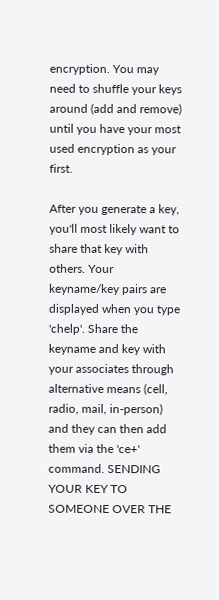encryption. You may need to shuffle your keys around (add and remove) until you have your most used encryption as your first.

After you generate a key, you'll most likely want to share that key with others. Your keyname/key pairs are displayed when you type 'chelp'. Share the keyname and key with your associates through alternative means (cell, radio, mail, in-person) and they can then add them via the 'ce+' command. SENDING YOUR KEY TO SOMEONE OVER THE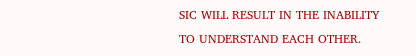SIC WILL RESULT IN THE INABILITY TO UNDERSTAND EACH OTHER.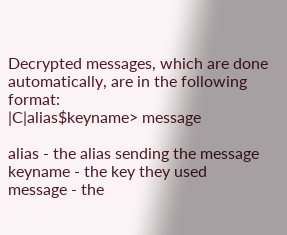Decrypted messages, which are done automatically, are in the following format:
|C|alias$keyname> message

alias - the alias sending the message
keyname - the key they used
message - the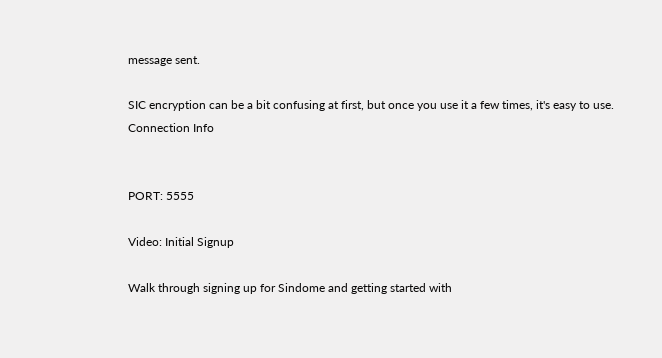message sent.

SIC encryption can be a bit confusing at first, but once you use it a few times, it's easy to use.
Connection Info


PORT: 5555

Video: Initial Signup

Walk through signing up for Sindome and getting started with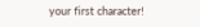your first character!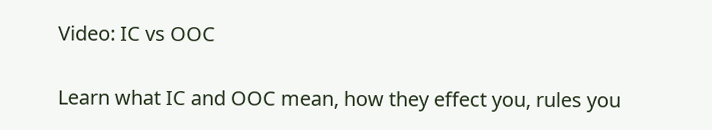Video: IC vs OOC

Learn what IC and OOC mean, how they effect you, rules you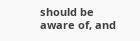should be aware of, and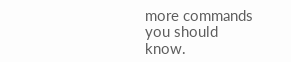more commands you should know.